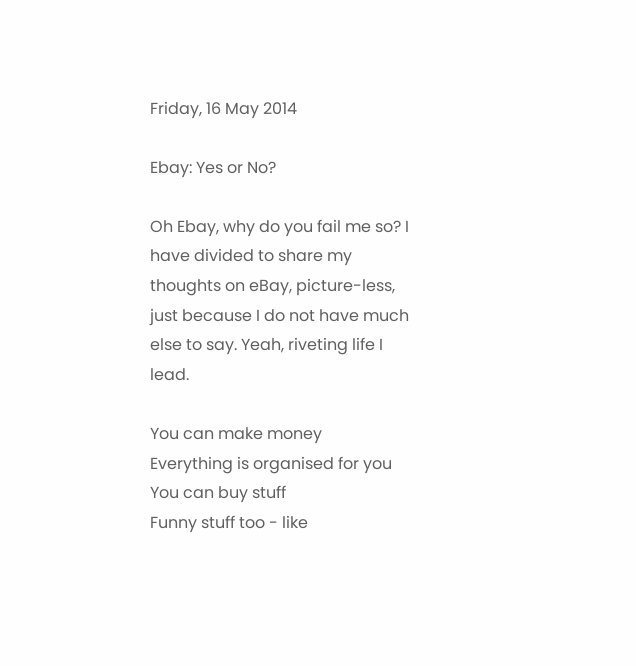Friday, 16 May 2014

Ebay: Yes or No?

Oh Ebay, why do you fail me so? I have divided to share my thoughts on eBay, picture-less, just because I do not have much else to say. Yeah, riveting life I lead.

You can make money
Everything is organised for you
You can buy stuff
Funny stuff too - like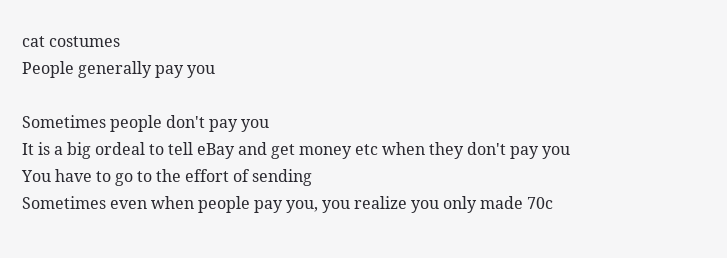cat costumes
People generally pay you

Sometimes people don't pay you
It is a big ordeal to tell eBay and get money etc when they don't pay you
You have to go to the effort of sending
Sometimes even when people pay you, you realize you only made 70c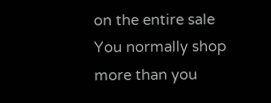on the entire sale
You normally shop more than you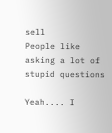sell
People like asking a lot of stupid questions

Yeah.... I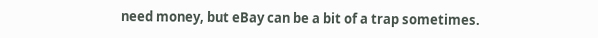need money, but eBay can be a bit of a trap sometimes.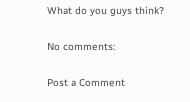What do you guys think?

No comments:

Post a Comment